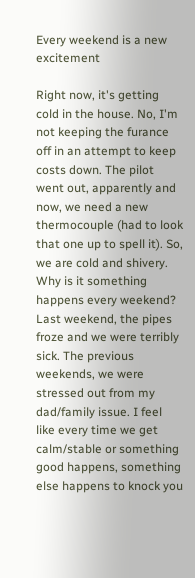Every weekend is a new excitement

Right now, it's getting cold in the house. No, I'm not keeping the furance off in an attempt to keep costs down. The pilot went out, apparently and now, we need a new thermocouple (had to look that one up to spell it). So, we are cold and shivery. Why is it something happens every weekend? Last weekend, the pipes froze and we were terribly sick. The previous weekends, we were stressed out from my dad/family issue. I feel like every time we get calm/stable or something good happens, something else happens to knock you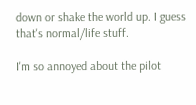down or shake the world up. I guess that's normal/life stuff.

I'm so annoyed about the pilot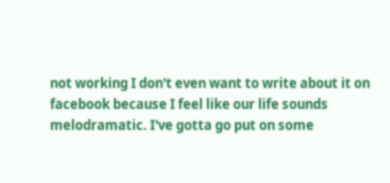not working I don't even want to write about it on facebook because I feel like our life sounds melodramatic. I've gotta go put on some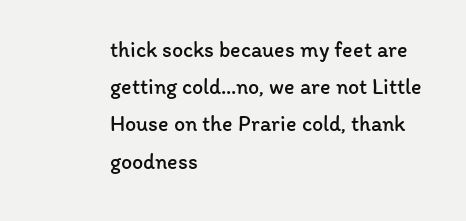thick socks becaues my feet are getting cold...no, we are not Little House on the Prarie cold, thank goodness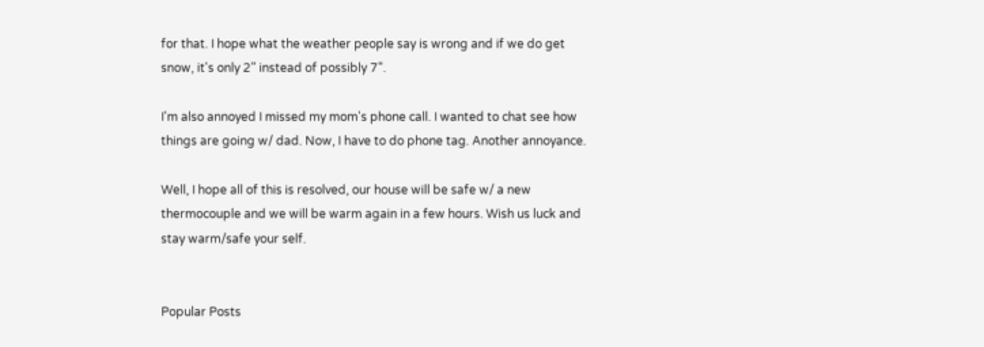for that. I hope what the weather people say is wrong and if we do get snow, it's only 2" instead of possibly 7".

I'm also annoyed I missed my mom's phone call. I wanted to chat see how things are going w/ dad. Now, I have to do phone tag. Another annoyance.

Well, I hope all of this is resolved, our house will be safe w/ a new thermocouple and we will be warm again in a few hours. Wish us luck and stay warm/safe your self.


Popular Posts